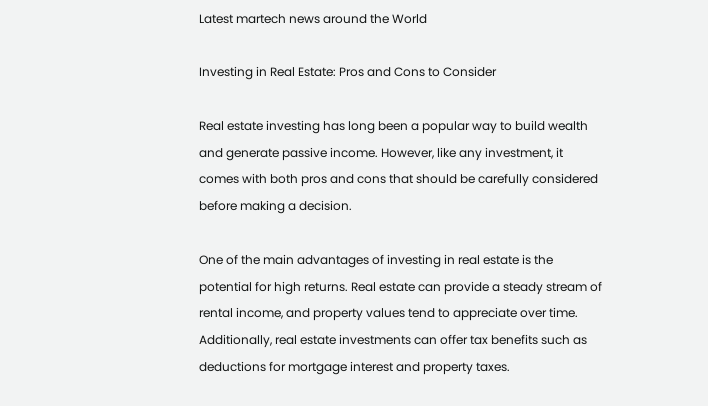Latest martech news around the World

Investing in Real Estate: Pros and Cons to Consider

Real estate investing has long been a popular way to build wealth and generate passive income. However, like any investment, it comes with both pros and cons that should be carefully considered before making a decision.

One of the main advantages of investing in real estate is the potential for high returns. Real estate can provide a steady stream of rental income, and property values tend to appreciate over time. Additionally, real estate investments can offer tax benefits such as deductions for mortgage interest and property taxes.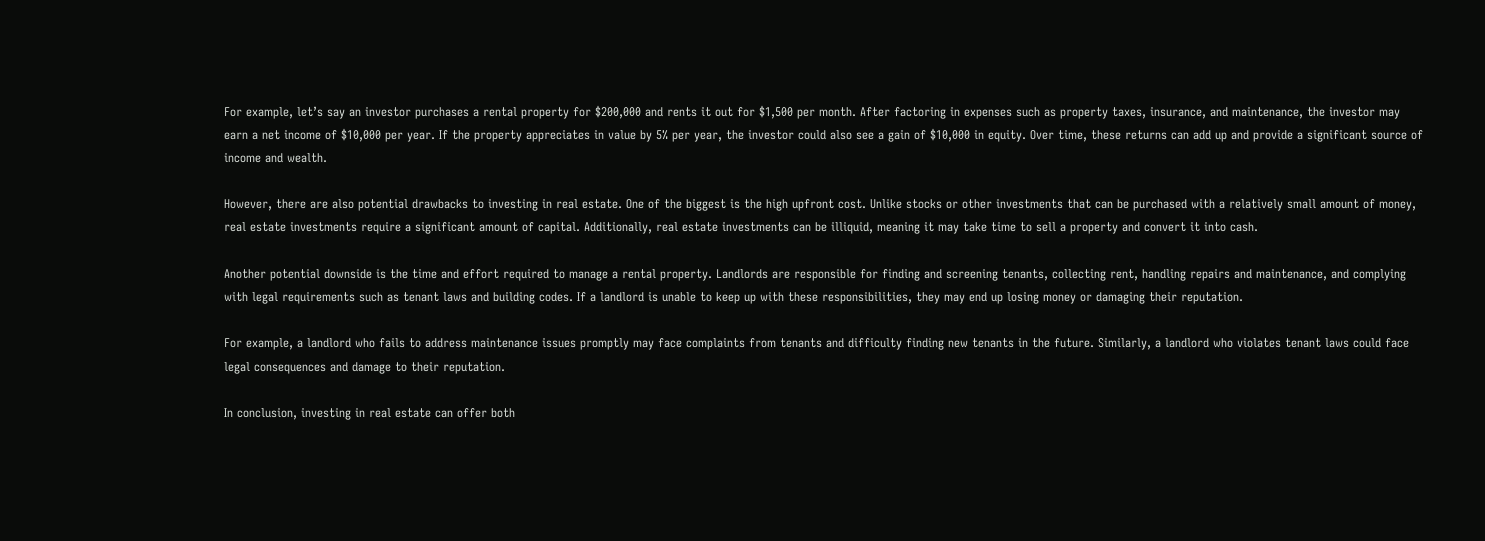For example, let’s say an investor purchases a rental property for $200,000 and rents it out for $1,500 per month. After factoring in expenses such as property taxes, insurance, and maintenance, the investor may earn a net income of $10,000 per year. If the property appreciates in value by 5% per year, the investor could also see a gain of $10,000 in equity. Over time, these returns can add up and provide a significant source of income and wealth.

However, there are also potential drawbacks to investing in real estate. One of the biggest is the high upfront cost. Unlike stocks or other investments that can be purchased with a relatively small amount of money, real estate investments require a significant amount of capital. Additionally, real estate investments can be illiquid, meaning it may take time to sell a property and convert it into cash.

Another potential downside is the time and effort required to manage a rental property. Landlords are responsible for finding and screening tenants, collecting rent, handling repairs and maintenance, and complying with legal requirements such as tenant laws and building codes. If a landlord is unable to keep up with these responsibilities, they may end up losing money or damaging their reputation.

For example, a landlord who fails to address maintenance issues promptly may face complaints from tenants and difficulty finding new tenants in the future. Similarly, a landlord who violates tenant laws could face legal consequences and damage to their reputation.

In conclusion, investing in real estate can offer both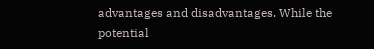advantages and disadvantages. While the potential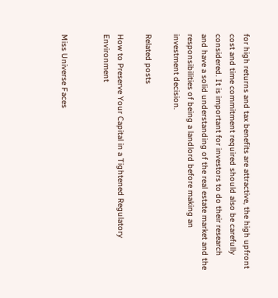for high returns and tax benefits are attractive, the high upfront cost and time commitment required should also be carefully considered. It is important for investors to do their research and have a solid understanding of the real estate market and the responsibilities of being a landlord before making an investment decision.

Related posts

How to Preserve Your Capital in a Tightened Regulatory Environment


Miss Universe Faces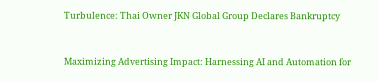Turbulence: Thai Owner JKN Global Group Declares Bankruptcy


Maximizing Advertising Impact: Harnessing AI and Automation for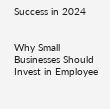Success in 2024


Why Small Businesses Should Invest in Employee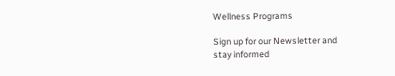Wellness Programs

Sign up for our Newsletter and
stay informed